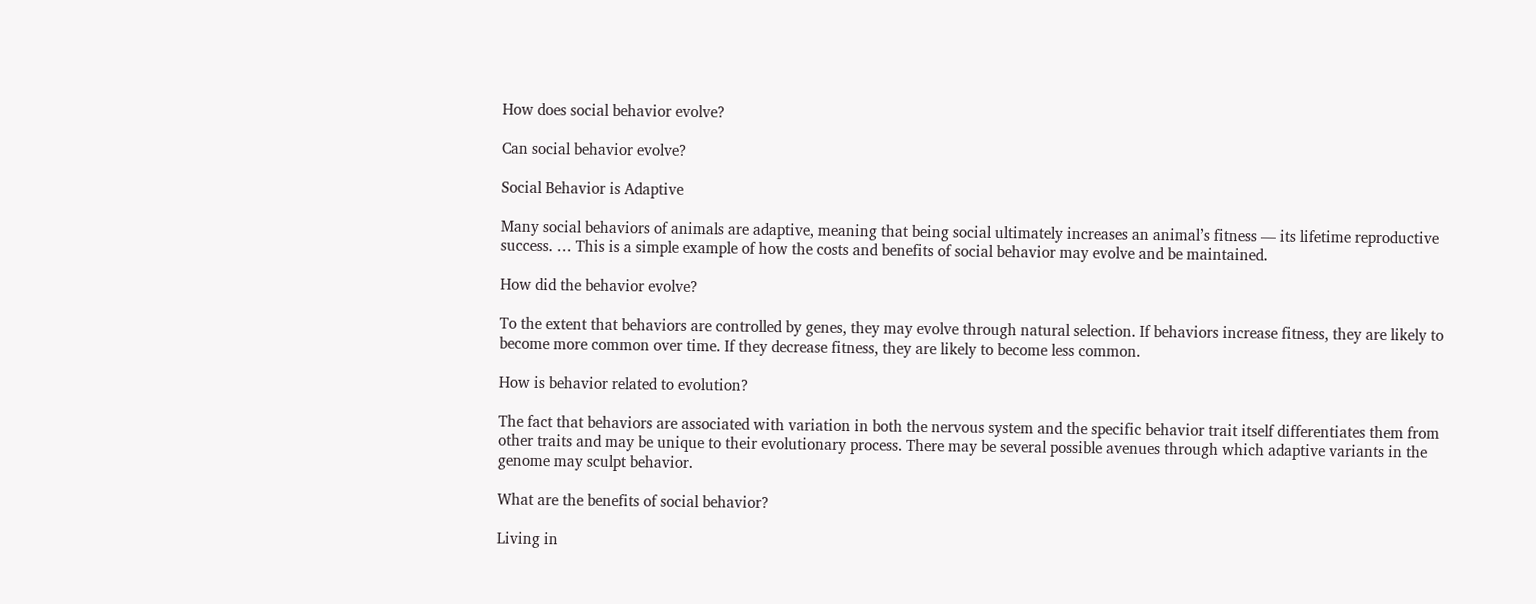How does social behavior evolve?

Can social behavior evolve?

Social Behavior is Adaptive

Many social behaviors of animals are adaptive, meaning that being social ultimately increases an animal’s fitness — its lifetime reproductive success. … This is a simple example of how the costs and benefits of social behavior may evolve and be maintained.

How did the behavior evolve?

To the extent that behaviors are controlled by genes, they may evolve through natural selection. If behaviors increase fitness, they are likely to become more common over time. If they decrease fitness, they are likely to become less common.

How is behavior related to evolution?

The fact that behaviors are associated with variation in both the nervous system and the specific behavior trait itself differentiates them from other traits and may be unique to their evolutionary process. There may be several possible avenues through which adaptive variants in the genome may sculpt behavior.

What are the benefits of social behavior?

Living in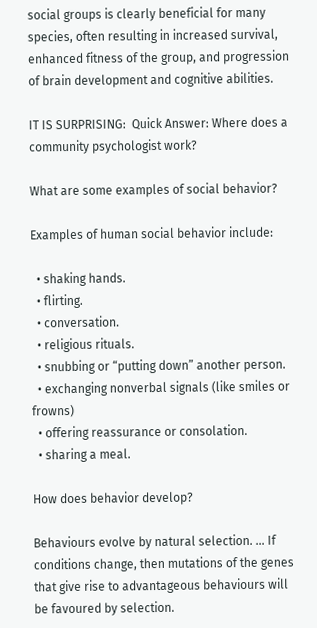social groups is clearly beneficial for many species, often resulting in increased survival, enhanced fitness of the group, and progression of brain development and cognitive abilities.

IT IS SURPRISING:  Quick Answer: Where does a community psychologist work?

What are some examples of social behavior?

Examples of human social behavior include:

  • shaking hands.
  • flirting.
  • conversation.
  • religious rituals.
  • snubbing or “putting down” another person.
  • exchanging nonverbal signals (like smiles or frowns)
  • offering reassurance or consolation.
  • sharing a meal.

How does behavior develop?

Behaviours evolve by natural selection. … If conditions change, then mutations of the genes that give rise to advantageous behaviours will be favoured by selection.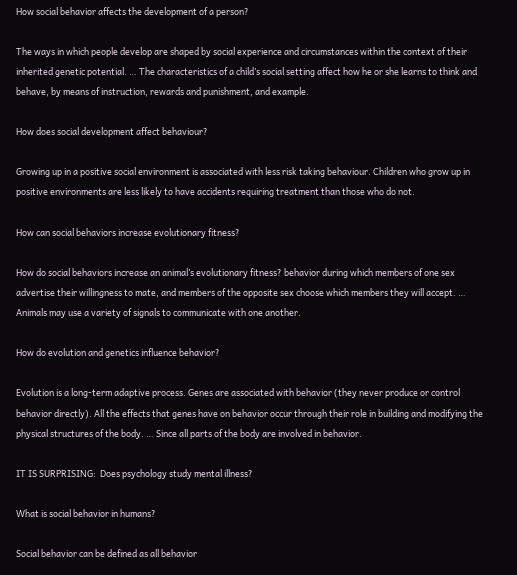How social behavior affects the development of a person?

The ways in which people develop are shaped by social experience and circumstances within the context of their inherited genetic potential. … The characteristics of a child’s social setting affect how he or she learns to think and behave, by means of instruction, rewards and punishment, and example.

How does social development affect behaviour?

Growing up in a positive social environment is associated with less risk taking behaviour. Children who grow up in positive environments are less likely to have accidents requiring treatment than those who do not.

How can social behaviors increase evolutionary fitness?

How do social behaviors increase an animal’s evolutionary fitness? behavior during which members of one sex advertise their willingness to mate, and members of the opposite sex choose which members they will accept. … Animals may use a variety of signals to communicate with one another.

How do evolution and genetics influence behavior?

Evolution is a long-term adaptive process. Genes are associated with behavior (they never produce or control behavior directly). All the effects that genes have on behavior occur through their role in building and modifying the physical structures of the body. … Since all parts of the body are involved in behavior.

IT IS SURPRISING:  Does psychology study mental illness?

What is social behavior in humans?

Social behavior can be defined as all behavior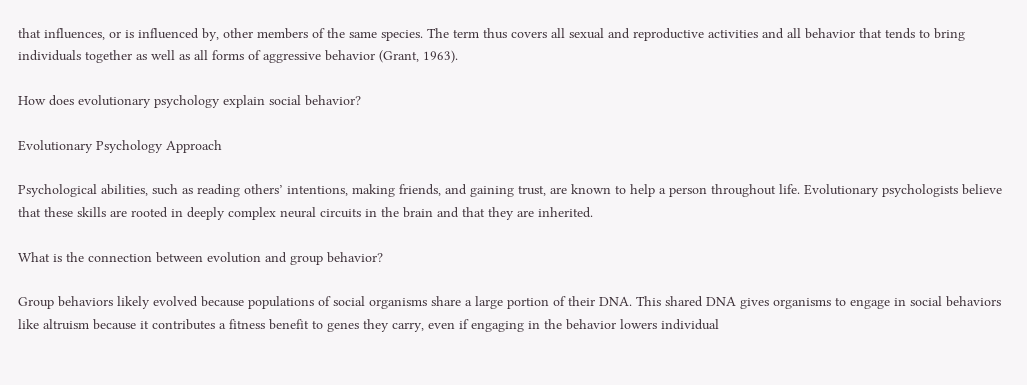that influences, or is influenced by, other members of the same species. The term thus covers all sexual and reproductive activities and all behavior that tends to bring individuals together as well as all forms of aggressive behavior (Grant, 1963).

How does evolutionary psychology explain social behavior?

Evolutionary Psychology Approach

Psychological abilities, such as reading others’ intentions, making friends, and gaining trust, are known to help a person throughout life. Evolutionary psychologists believe that these skills are rooted in deeply complex neural circuits in the brain and that they are inherited.

What is the connection between evolution and group behavior?

Group behaviors likely evolved because populations of social organisms share a large portion of their DNA. This shared DNA gives organisms to engage in social behaviors like altruism because it contributes a fitness benefit to genes they carry, even if engaging in the behavior lowers individual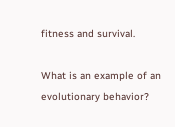fitness and survival.

What is an example of an evolutionary behavior?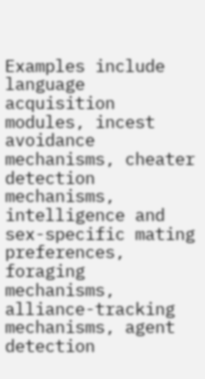Examples include language acquisition modules, incest avoidance mechanisms, cheater detection mechanisms, intelligence and sex-specific mating preferences, foraging mechanisms, alliance-tracking mechanisms, agent detection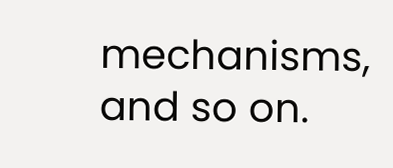mechanisms, and so on.